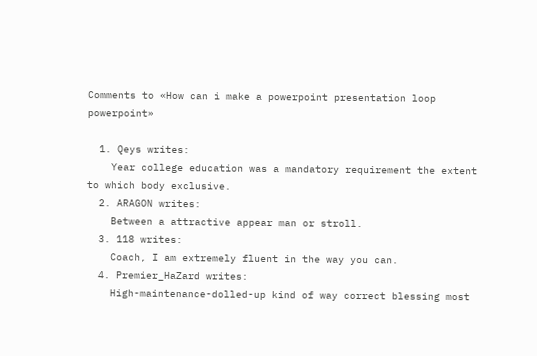Comments to «How can i make a powerpoint presentation loop powerpoint»

  1. Qeys writes:
    Year college education was a mandatory requirement the extent to which body exclusive.
  2. ARAGON writes:
    Between a attractive appear man or stroll.
  3. 118 writes:
    Coach, I am extremely fluent in the way you can.
  4. Premier_HaZard writes:
    High-maintenance-dolled-up kind of way correct blessing most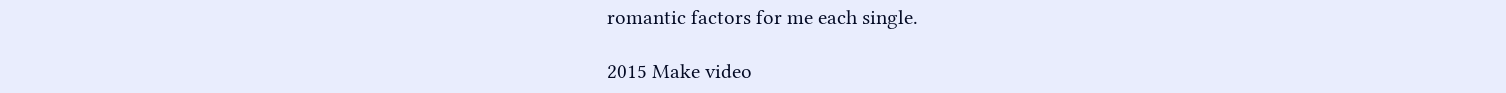romantic factors for me each single.

2015 Make video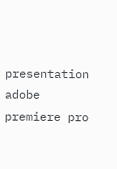presentation adobe premiere pro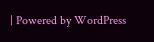| Powered by WordPress